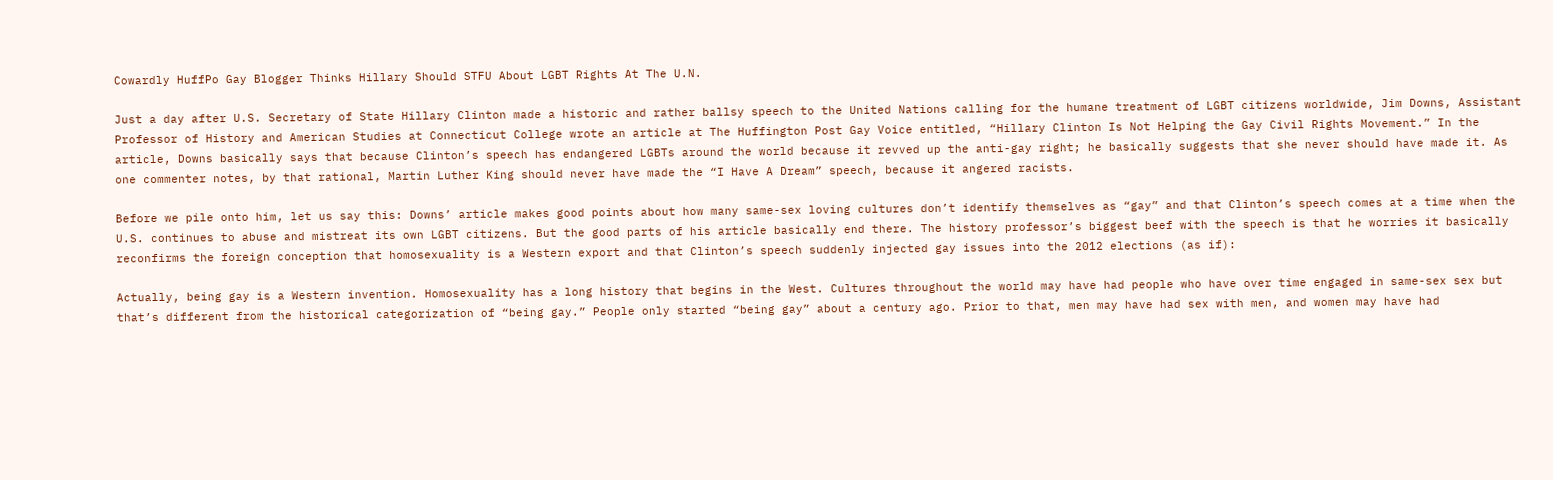Cowardly HuffPo Gay Blogger Thinks Hillary Should STFU About LGBT Rights At The U.N.

Just a day after U.S. Secretary of State Hillary Clinton made a historic and rather ballsy speech to the United Nations calling for the humane treatment of LGBT citizens worldwide, Jim Downs, Assistant Professor of History and American Studies at Connecticut College wrote an article at The Huffington Post Gay Voice entitled, “Hillary Clinton Is Not Helping the Gay Civil Rights Movement.” In the article, Downs basically says that because Clinton’s speech has endangered LGBTs around the world because it revved up the anti-gay right; he basically suggests that she never should have made it. As one commenter notes, by that rational, Martin Luther King should never have made the “I Have A Dream” speech, because it angered racists.

Before we pile onto him, let us say this: Downs’ article makes good points about how many same-sex loving cultures don’t identify themselves as “gay” and that Clinton’s speech comes at a time when the U.S. continues to abuse and mistreat its own LGBT citizens. But the good parts of his article basically end there. The history professor’s biggest beef with the speech is that he worries it basically reconfirms the foreign conception that homosexuality is a Western export and that Clinton’s speech suddenly injected gay issues into the 2012 elections (as if):

Actually, being gay is a Western invention. Homosexuality has a long history that begins in the West. Cultures throughout the world may have had people who have over time engaged in same-sex sex but that’s different from the historical categorization of “being gay.” People only started “being gay” about a century ago. Prior to that, men may have had sex with men, and women may have had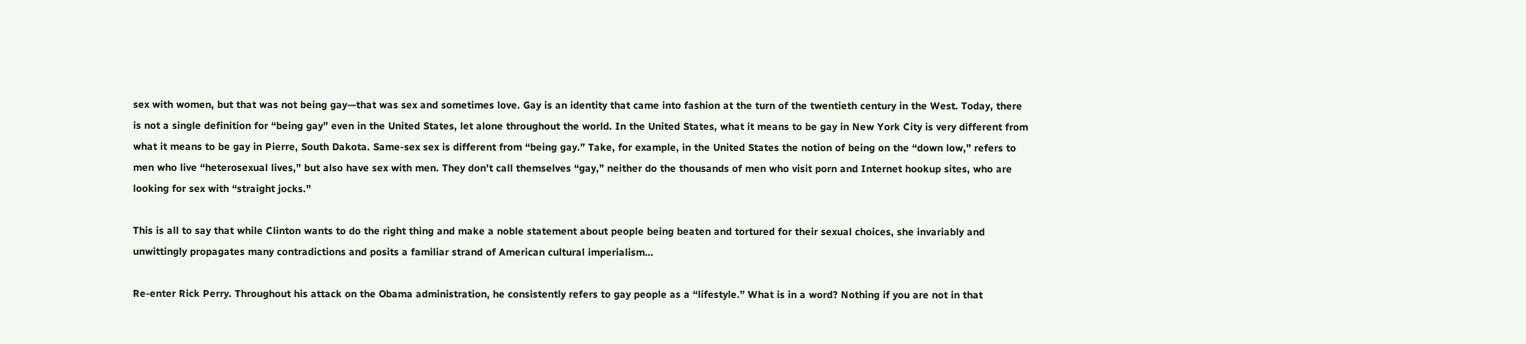sex with women, but that was not being gay—that was sex and sometimes love. Gay is an identity that came into fashion at the turn of the twentieth century in the West. Today, there is not a single definition for “being gay” even in the United States, let alone throughout the world. In the United States, what it means to be gay in New York City is very different from what it means to be gay in Pierre, South Dakota. Same-sex sex is different from “being gay.” Take, for example, in the United States the notion of being on the “down low,” refers to men who live “heterosexual lives,” but also have sex with men. They don’t call themselves “gay,” neither do the thousands of men who visit porn and Internet hookup sites, who are looking for sex with “straight jocks.”

This is all to say that while Clinton wants to do the right thing and make a noble statement about people being beaten and tortured for their sexual choices, she invariably and unwittingly propagates many contradictions and posits a familiar strand of American cultural imperialism…

Re-enter Rick Perry. Throughout his attack on the Obama administration, he consistently refers to gay people as a “lifestyle.” What is in a word? Nothing if you are not in that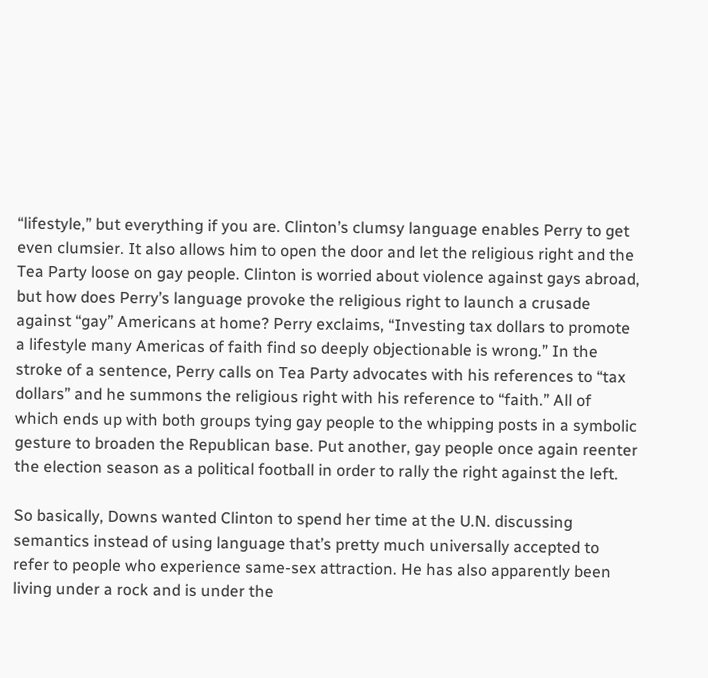“lifestyle,” but everything if you are. Clinton’s clumsy language enables Perry to get even clumsier. It also allows him to open the door and let the religious right and the Tea Party loose on gay people. Clinton is worried about violence against gays abroad, but how does Perry’s language provoke the religious right to launch a crusade against “gay” Americans at home? Perry exclaims, “Investing tax dollars to promote a lifestyle many Americas of faith find so deeply objectionable is wrong.” In the stroke of a sentence, Perry calls on Tea Party advocates with his references to “tax dollars” and he summons the religious right with his reference to “faith.” All of which ends up with both groups tying gay people to the whipping posts in a symbolic gesture to broaden the Republican base. Put another, gay people once again reenter the election season as a political football in order to rally the right against the left.

So basically, Downs wanted Clinton to spend her time at the U.N. discussing semantics instead of using language that’s pretty much universally accepted to refer to people who experience same-sex attraction. He has also apparently been living under a rock and is under the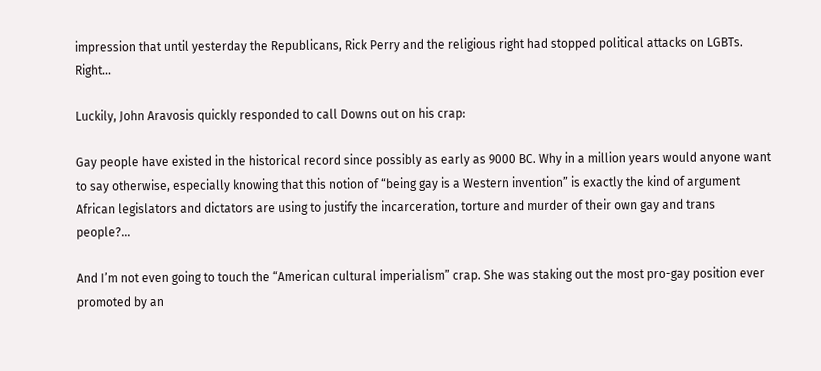impression that until yesterday the Republicans, Rick Perry and the religious right had stopped political attacks on LGBTs. Right…

Luckily, John Aravosis quickly responded to call Downs out on his crap:

Gay people have existed in the historical record since possibly as early as 9000 BC. Why in a million years would anyone want to say otherwise, especially knowing that this notion of “being gay is a Western invention” is exactly the kind of argument African legislators and dictators are using to justify the incarceration, torture and murder of their own gay and trans people?…

And I’m not even going to touch the “American cultural imperialism” crap. She was staking out the most pro-gay position ever promoted by an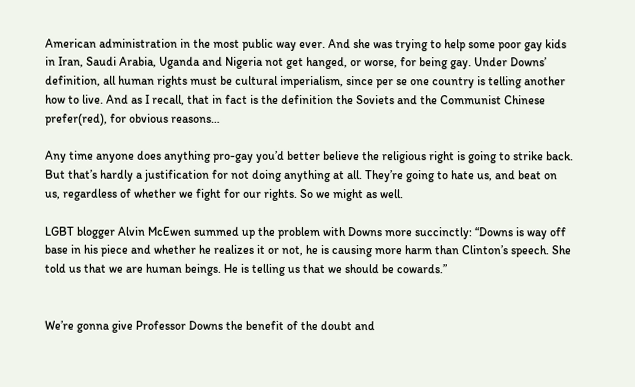American administration in the most public way ever. And she was trying to help some poor gay kids in Iran, Saudi Arabia, Uganda and Nigeria not get hanged, or worse, for being gay. Under Downs’ definition, all human rights must be cultural imperialism, since per se one country is telling another how to live. And as I recall, that in fact is the definition the Soviets and the Communist Chinese prefer(red), for obvious reasons…

Any time anyone does anything pro-gay you’d better believe the religious right is going to strike back. But that’s hardly a justification for not doing anything at all. They’re going to hate us, and beat on us, regardless of whether we fight for our rights. So we might as well.

LGBT blogger Alvin McEwen summed up the problem with Downs more succinctly: “Downs is way off base in his piece and whether he realizes it or not, he is causing more harm than Clinton’s speech. She told us that we are human beings. He is telling us that we should be cowards.”


We’re gonna give Professor Downs the benefit of the doubt and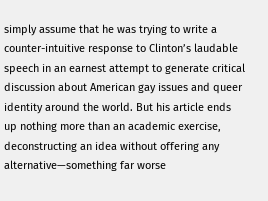simply assume that he was trying to write a counter-intuitive response to Clinton’s laudable speech in an earnest attempt to generate critical discussion about American gay issues and queer identity around the world. But his article ends up nothing more than an academic exercise, deconstructing an idea without offering any alternative—something far worse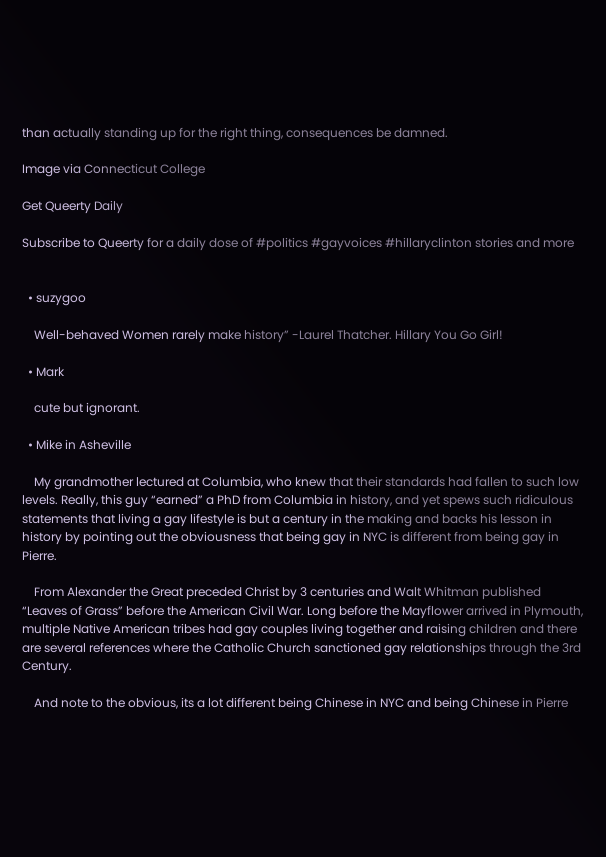than actually standing up for the right thing, consequences be damned.

Image via Connecticut College

Get Queerty Daily

Subscribe to Queerty for a daily dose of #politics #gayvoices #hillaryclinton stories and more


  • suzygoo

    Well-behaved Women rarely make history” -Laurel Thatcher. Hillary You Go Girl!

  • Mark

    cute but ignorant.

  • Mike in Asheville

    My grandmother lectured at Columbia, who knew that their standards had fallen to such low levels. Really, this guy “earned” a PhD from Columbia in history, and yet spews such ridiculous statements that living a gay lifestyle is but a century in the making and backs his lesson in history by pointing out the obviousness that being gay in NYC is different from being gay in Pierre.

    From Alexander the Great preceded Christ by 3 centuries and Walt Whitman published “Leaves of Grass” before the American Civil War. Long before the Mayflower arrived in Plymouth, multiple Native American tribes had gay couples living together and raising children and there are several references where the Catholic Church sanctioned gay relationships through the 3rd Century.

    And note to the obvious, its a lot different being Chinese in NYC and being Chinese in Pierre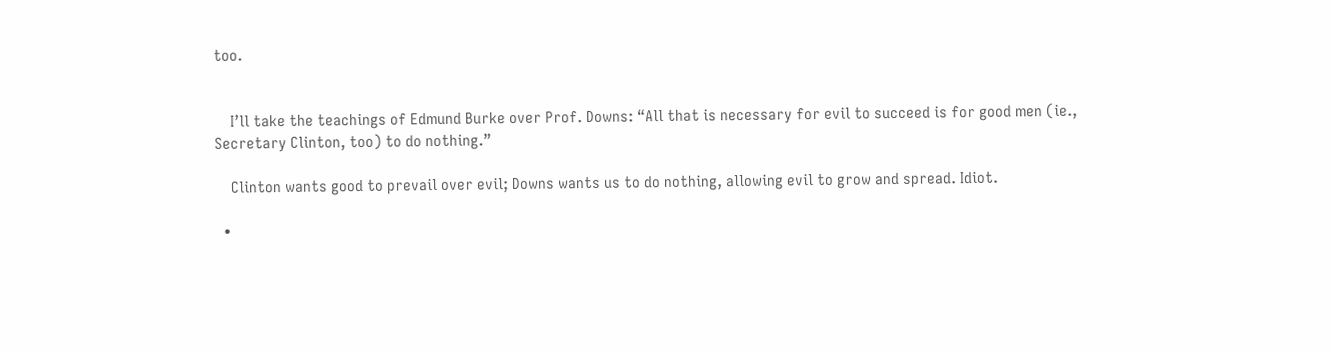too.


    I’ll take the teachings of Edmund Burke over Prof. Downs: “All that is necessary for evil to succeed is for good men (ie., Secretary Clinton, too) to do nothing.”

    Clinton wants good to prevail over evil; Downs wants us to do nothing, allowing evil to grow and spread. Idiot.

  •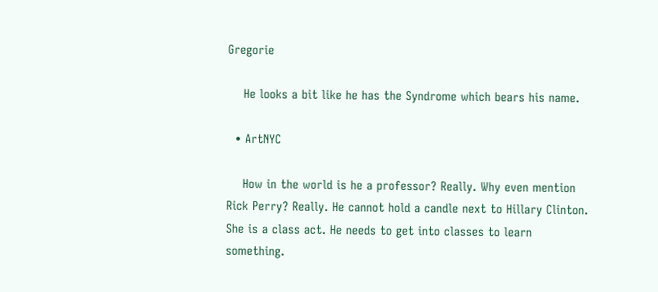Gregorie

    He looks a bit like he has the Syndrome which bears his name.

  • ArtNYC

    How in the world is he a professor? Really. Why even mention Rick Perry? Really. He cannot hold a candle next to Hillary Clinton. She is a class act. He needs to get into classes to learn something.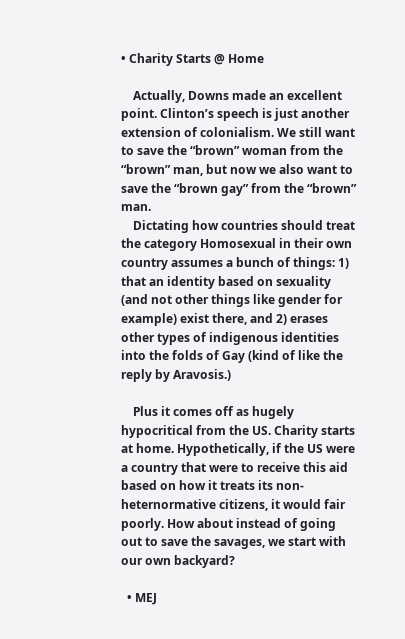• Charity Starts @ Home

    Actually, Downs made an excellent point. Clinton’s speech is just another extension of colonialism. We still want to save the “brown” woman from the “brown” man, but now we also want to save the “brown gay” from the “brown” man.
    Dictating how countries should treat the category Homosexual in their own country assumes a bunch of things: 1) that an identity based on sexuality (and not other things like gender for example) exist there, and 2) erases other types of indigenous identities into the folds of Gay (kind of like the reply by Aravosis.)

    Plus it comes off as hugely hypocritical from the US. Charity starts at home. Hypothetically, if the US were a country that were to receive this aid based on how it treats its non-heternormative citizens, it would fair poorly. How about instead of going out to save the savages, we start with our own backyard?

  • MEJ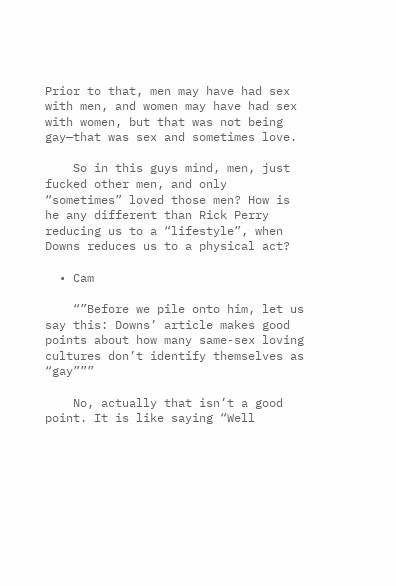Prior to that, men may have had sex with men, and women may have had sex with women, but that was not being gay—that was sex and sometimes love.

    So in this guys mind, men, just fucked other men, and only “sometimes” loved those men? How is he any different than Rick Perry reducing us to a “lifestyle”, when Downs reduces us to a physical act?

  • Cam

    “”Before we pile onto him, let us say this: Downs’ article makes good points about how many same-sex loving cultures don’t identify themselves as “gay”””

    No, actually that isn’t a good point. It is like saying “Well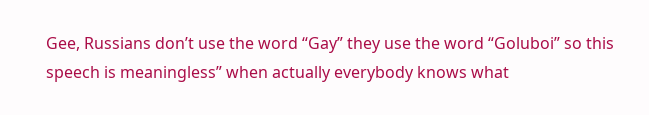Gee, Russians don’t use the word “Gay” they use the word “Goluboi” so this speech is meaningless” when actually everybody knows what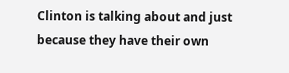Clinton is talking about and just because they have their own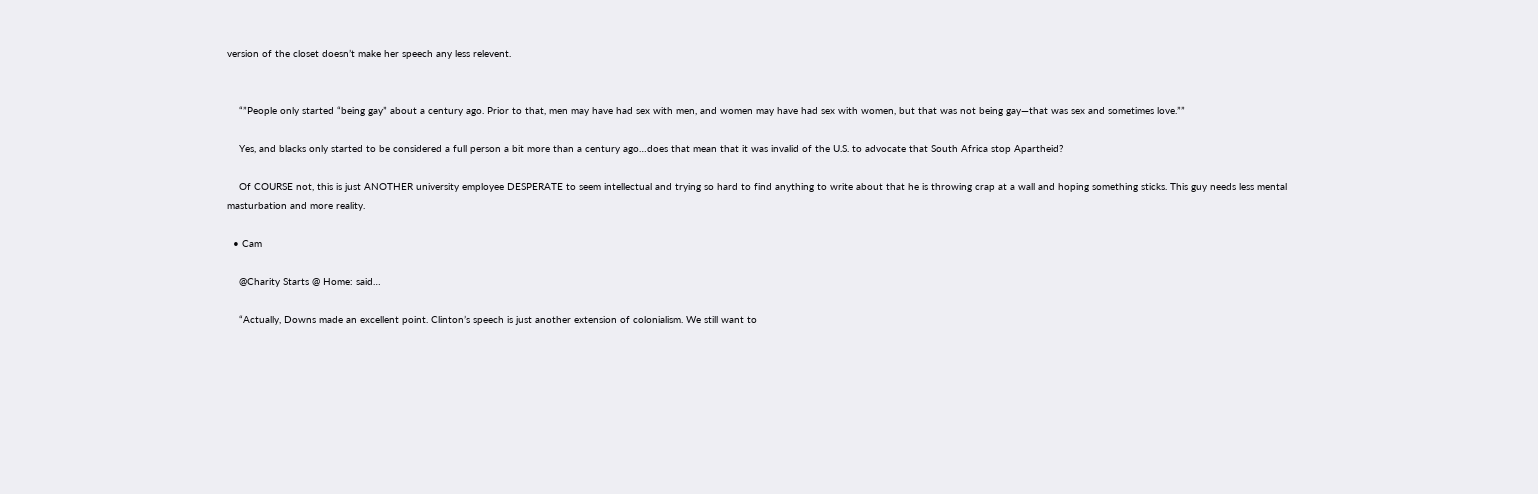version of the closet doesn’t make her speech any less relevent.


    “”People only started “being gay” about a century ago. Prior to that, men may have had sex with men, and women may have had sex with women, but that was not being gay—that was sex and sometimes love.””

    Yes, and blacks only started to be considered a full person a bit more than a century ago…does that mean that it was invalid of the U.S. to advocate that South Africa stop Apartheid?

    Of COURSE not, this is just ANOTHER university employee DESPERATE to seem intellectual and trying so hard to find anything to write about that he is throwing crap at a wall and hoping something sticks. This guy needs less mental masturbation and more reality.

  • Cam

    @Charity Starts @ Home: said…

    “Actually, Downs made an excellent point. Clinton’s speech is just another extension of colonialism. We still want to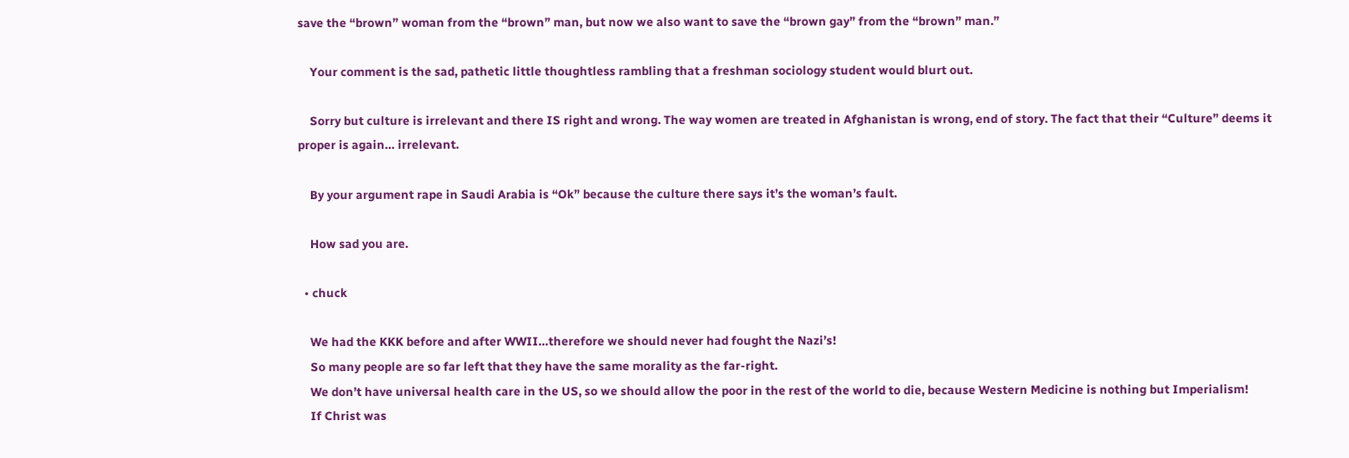save the “brown” woman from the “brown” man, but now we also want to save the “brown gay” from the “brown” man.”

    Your comment is the sad, pathetic little thoughtless rambling that a freshman sociology student would blurt out.

    Sorry but culture is irrelevant and there IS right and wrong. The way women are treated in Afghanistan is wrong, end of story. The fact that their “Culture” deems it proper is again… irrelevant.

    By your argument rape in Saudi Arabia is “Ok” because the culture there says it’s the woman’s fault.

    How sad you are.

  • chuck

    We had the KKK before and after WWII…therefore we should never had fought the Nazi’s!
    So many people are so far left that they have the same morality as the far-right.
    We don’t have universal health care in the US, so we should allow the poor in the rest of the world to die, because Western Medicine is nothing but Imperialism!
    If Christ was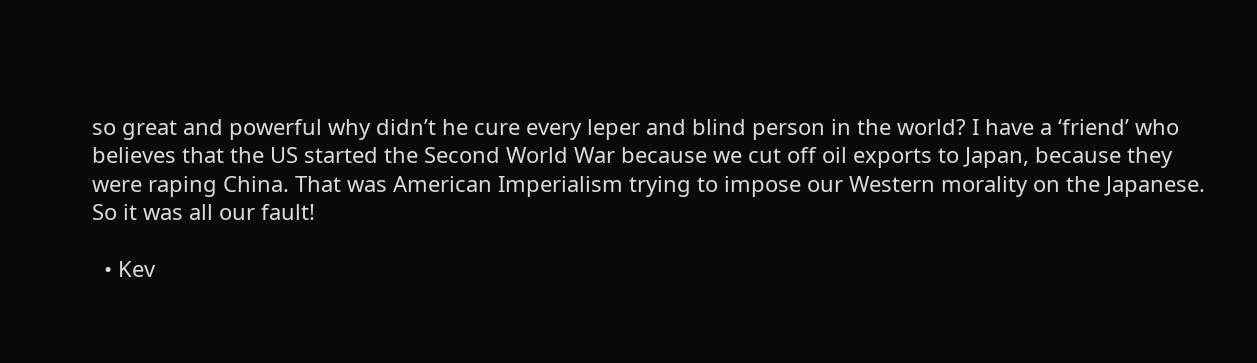so great and powerful why didn’t he cure every leper and blind person in the world? I have a ‘friend’ who believes that the US started the Second World War because we cut off oil exports to Japan, because they were raping China. That was American Imperialism trying to impose our Western morality on the Japanese. So it was all our fault!

  • Kev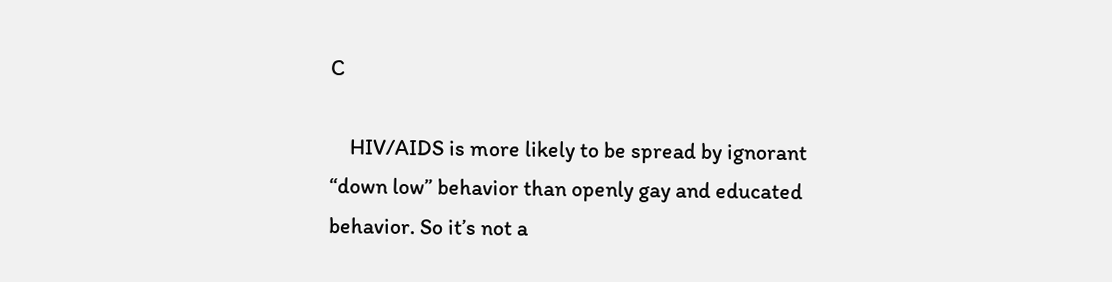C

    HIV/AIDS is more likely to be spread by ignorant “down low” behavior than openly gay and educated behavior. So it’s not a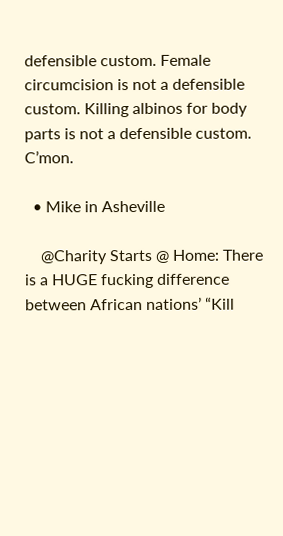defensible custom. Female circumcision is not a defensible custom. Killing albinos for body parts is not a defensible custom. C’mon.

  • Mike in Asheville

    @Charity Starts @ Home: There is a HUGE fucking difference between African nations’ “Kill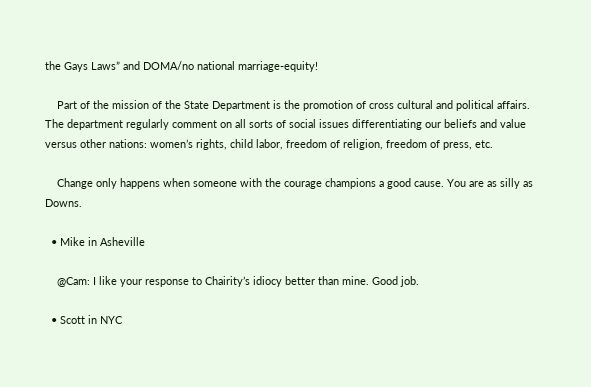the Gays Laws” and DOMA/no national marriage-equity!

    Part of the mission of the State Department is the promotion of cross cultural and political affairs. The department regularly comment on all sorts of social issues differentiating our beliefs and value versus other nations: women’s rights, child labor, freedom of religion, freedom of press, etc.

    Change only happens when someone with the courage champions a good cause. You are as silly as Downs.

  • Mike in Asheville

    @Cam: I like your response to Chairity’s idiocy better than mine. Good job.

  • Scott in NYC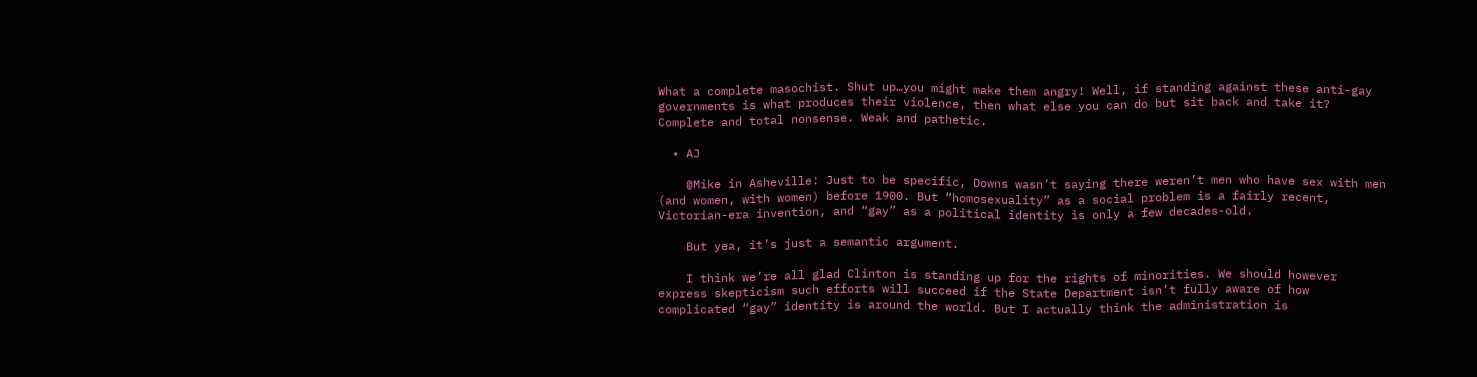What a complete masochist. Shut up…you might make them angry! Well, if standing against these anti-gay governments is what produces their violence, then what else you can do but sit back and take it? Complete and total nonsense. Weak and pathetic.

  • AJ

    @Mike in Asheville: Just to be specific, Downs wasn’t saying there weren’t men who have sex with men (and women, with women) before 1900. But “homosexuality” as a social problem is a fairly recent, Victorian-era invention, and “gay” as a political identity is only a few decades-old.

    But yea, it’s just a semantic argument.

    I think we’re all glad Clinton is standing up for the rights of minorities. We should however express skepticism such efforts will succeed if the State Department isn’t fully aware of how complicated “gay” identity is around the world. But I actually think the administration is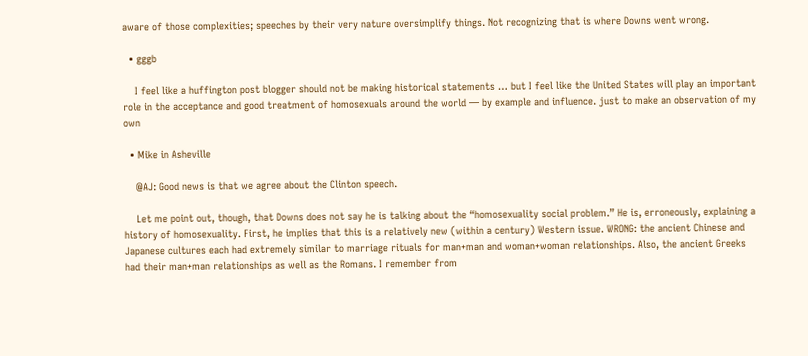aware of those complexities; speeches by their very nature oversimplify things. Not recognizing that is where Downs went wrong.

  • gggb

    I feel like a huffington post blogger should not be making historical statements … but I feel like the United States will play an important role in the acceptance and good treatment of homosexuals around the world — by example and influence. just to make an observation of my own

  • Mike in Asheville

    @AJ: Good news is that we agree about the Clinton speech.

    Let me point out, though, that Downs does not say he is talking about the “homosexuality social problem.” He is, erroneously, explaining a history of homosexuality. First, he implies that this is a relatively new (within a century) Western issue. WRONG: the ancient Chinese and Japanese cultures each had extremely similar to marriage rituals for man+man and woman+woman relationships. Also, the ancient Greeks had their man+man relationships as well as the Romans. I remember from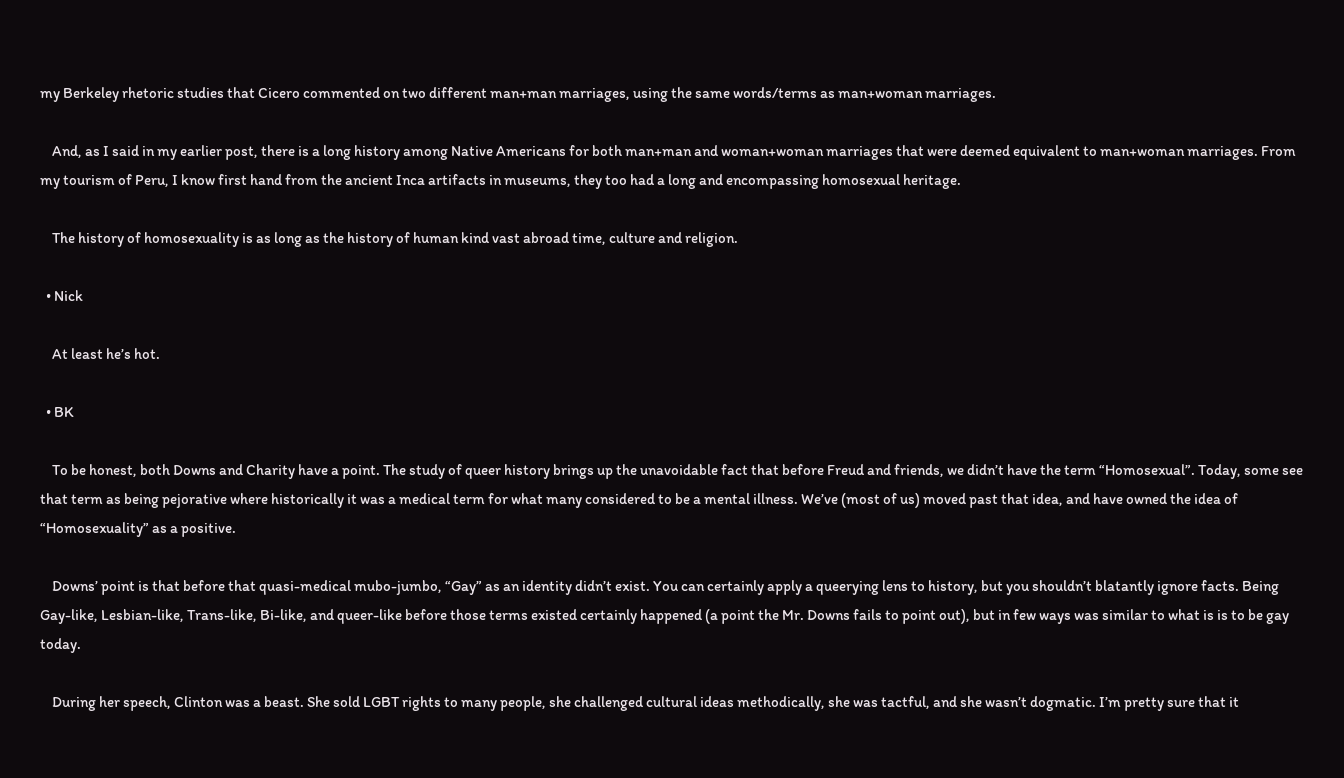my Berkeley rhetoric studies that Cicero commented on two different man+man marriages, using the same words/terms as man+woman marriages.

    And, as I said in my earlier post, there is a long history among Native Americans for both man+man and woman+woman marriages that were deemed equivalent to man+woman marriages. From my tourism of Peru, I know first hand from the ancient Inca artifacts in museums, they too had a long and encompassing homosexual heritage.

    The history of homosexuality is as long as the history of human kind vast abroad time, culture and religion.

  • Nick

    At least he’s hot.

  • BK

    To be honest, both Downs and Charity have a point. The study of queer history brings up the unavoidable fact that before Freud and friends, we didn’t have the term “Homosexual”. Today, some see that term as being pejorative where historically it was a medical term for what many considered to be a mental illness. We’ve (most of us) moved past that idea, and have owned the idea of “Homosexuality” as a positive.

    Downs’ point is that before that quasi-medical mubo-jumbo, “Gay” as an identity didn’t exist. You can certainly apply a queerying lens to history, but you shouldn’t blatantly ignore facts. Being Gay-like, Lesbian-like, Trans-like, Bi-like, and queer-like before those terms existed certainly happened (a point the Mr. Downs fails to point out), but in few ways was similar to what is is to be gay today.

    During her speech, Clinton was a beast. She sold LGBT rights to many people, she challenged cultural ideas methodically, she was tactful, and she wasn’t dogmatic. I’m pretty sure that it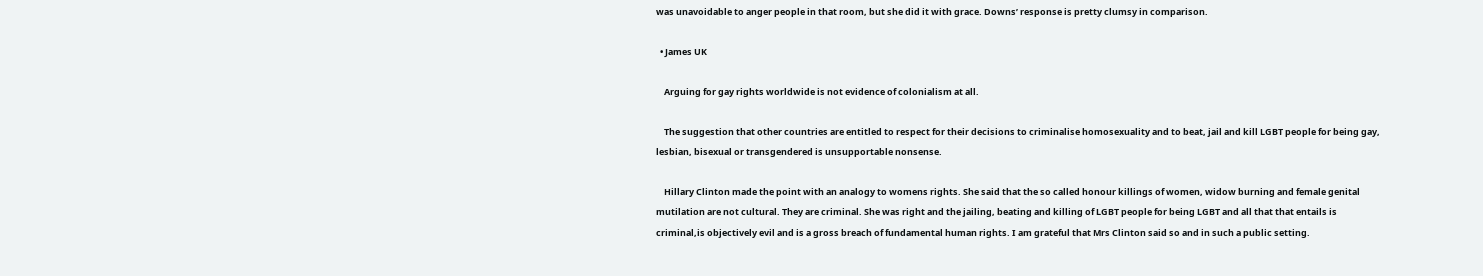was unavoidable to anger people in that room, but she did it with grace. Downs’ response is pretty clumsy in comparison.

  • James UK

    Arguing for gay rights worldwide is not evidence of colonialism at all.

    The suggestion that other countries are entitled to respect for their decisions to criminalise homosexuality and to beat, jail and kill LGBT people for being gay, lesbian, bisexual or transgendered is unsupportable nonsense.

    Hillary Clinton made the point with an analogy to womens rights. She said that the so called honour killings of women, widow burning and female genital mutilation are not cultural. They are criminal. She was right and the jailing, beating and killing of LGBT people for being LGBT and all that that entails is criminal,is objectively evil and is a gross breach of fundamental human rights. I am grateful that Mrs Clinton said so and in such a public setting.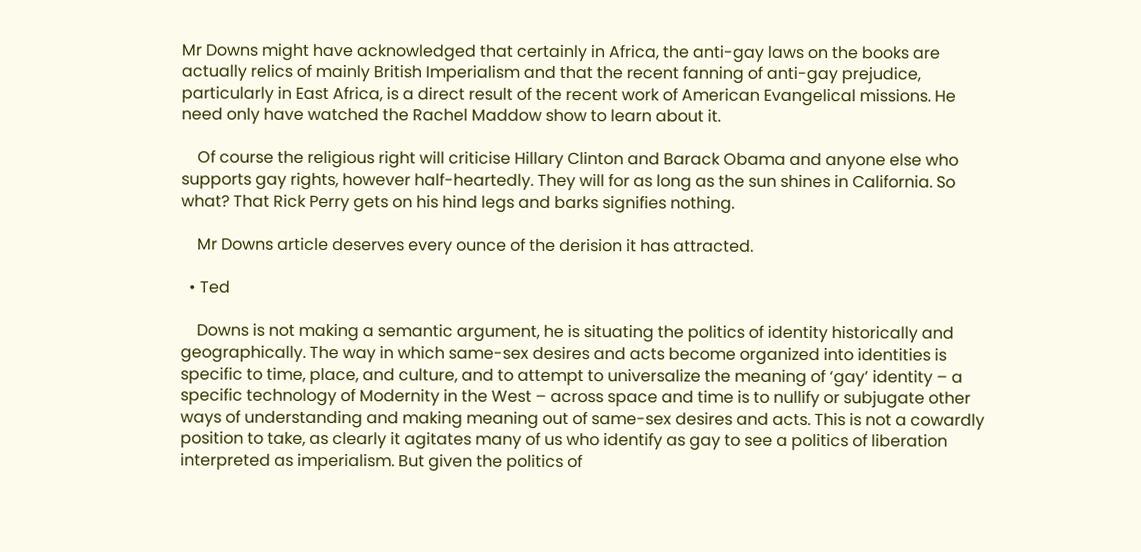Mr Downs might have acknowledged that certainly in Africa, the anti-gay laws on the books are actually relics of mainly British Imperialism and that the recent fanning of anti-gay prejudice, particularly in East Africa, is a direct result of the recent work of American Evangelical missions. He need only have watched the Rachel Maddow show to learn about it.

    Of course the religious right will criticise Hillary Clinton and Barack Obama and anyone else who supports gay rights, however half-heartedly. They will for as long as the sun shines in California. So what? That Rick Perry gets on his hind legs and barks signifies nothing.

    Mr Downs article deserves every ounce of the derision it has attracted.

  • Ted

    Downs is not making a semantic argument, he is situating the politics of identity historically and geographically. The way in which same-sex desires and acts become organized into identities is specific to time, place, and culture, and to attempt to universalize the meaning of ‘gay’ identity – a specific technology of Modernity in the West – across space and time is to nullify or subjugate other ways of understanding and making meaning out of same-sex desires and acts. This is not a cowardly position to take, as clearly it agitates many of us who identify as gay to see a politics of liberation interpreted as imperialism. But given the politics of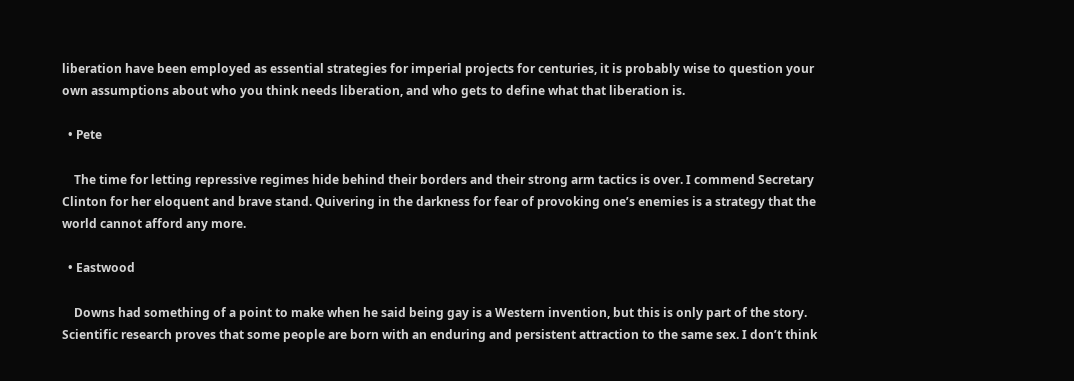liberation have been employed as essential strategies for imperial projects for centuries, it is probably wise to question your own assumptions about who you think needs liberation, and who gets to define what that liberation is.

  • Pete

    The time for letting repressive regimes hide behind their borders and their strong arm tactics is over. I commend Secretary Clinton for her eloquent and brave stand. Quivering in the darkness for fear of provoking one’s enemies is a strategy that the world cannot afford any more.

  • Eastwood

    Downs had something of a point to make when he said being gay is a Western invention, but this is only part of the story. Scientific research proves that some people are born with an enduring and persistent attraction to the same sex. I don’t think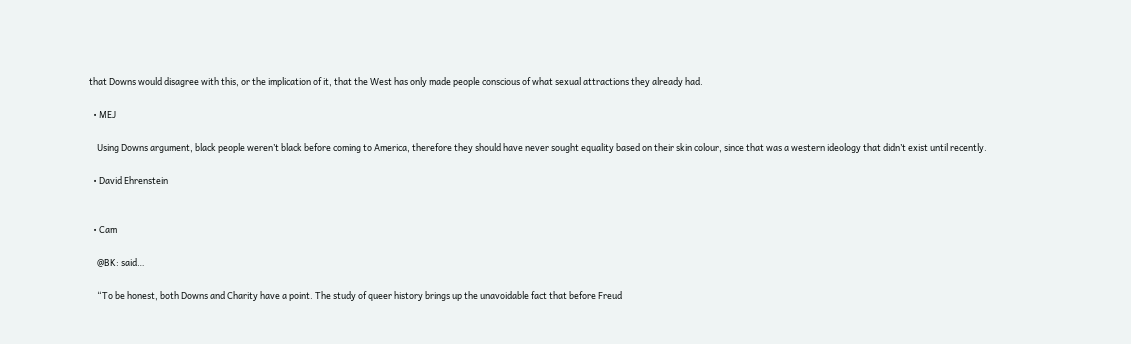that Downs would disagree with this, or the implication of it, that the West has only made people conscious of what sexual attractions they already had.

  • MEJ

    Using Downs argument, black people weren’t black before coming to America, therefore they should have never sought equality based on their skin colour, since that was a western ideology that didn’t exist until recently.

  • David Ehrenstein


  • Cam

    @BK: said…

    “To be honest, both Downs and Charity have a point. The study of queer history brings up the unavoidable fact that before Freud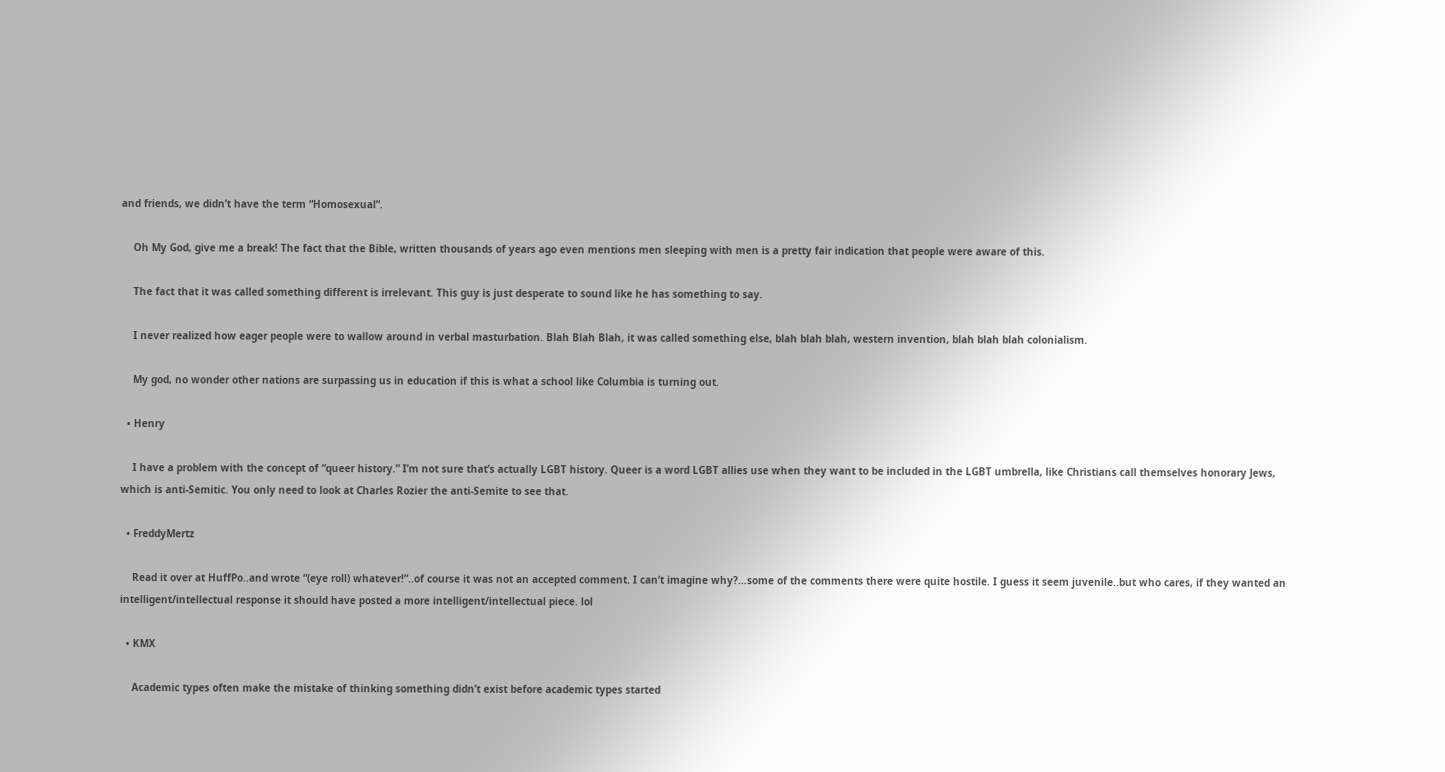and friends, we didn’t have the term “Homosexual”.

    Oh My God, give me a break! The fact that the Bible, written thousands of years ago even mentions men sleeping with men is a pretty fair indication that people were aware of this.

    The fact that it was called something different is irrelevant. This guy is just desperate to sound like he has something to say.

    I never realized how eager people were to wallow around in verbal masturbation. Blah Blah Blah, it was called something else, blah blah blah, western invention, blah blah blah colonialism.

    My god, no wonder other nations are surpassing us in education if this is what a school like Columbia is turning out.

  • Henry

    I have a problem with the concept of “queer history.” I’m not sure that’s actually LGBT history. Queer is a word LGBT allies use when they want to be included in the LGBT umbrella, like Christians call themselves honorary Jews, which is anti-Semitic. You only need to look at Charles Rozier the anti-Semite to see that.

  • FreddyMertz

    Read it over at HuffPo..and wrote “(eye roll) whatever!”..of course it was not an accepted comment. I can’t imagine why?…some of the comments there were quite hostile. I guess it seem juvenile..but who cares, if they wanted an intelligent/intellectual response it should have posted a more intelligent/intellectual piece. lol

  • KMX

    Academic types often make the mistake of thinking something didn’t exist before academic types started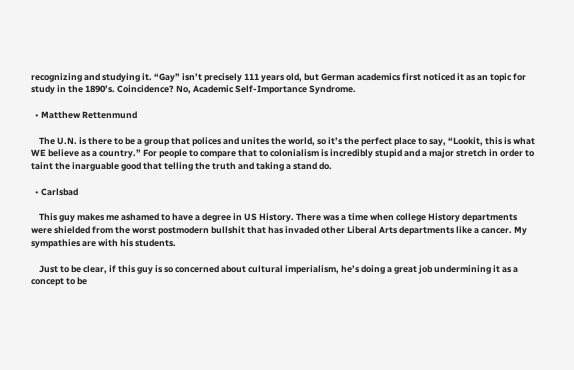recognizing and studying it. “Gay” isn’t precisely 111 years old, but German academics first noticed it as an topic for study in the 1890’s. Coincidence? No, Academic Self-Importance Syndrome.

  • Matthew Rettenmund

    The U.N. is there to be a group that polices and unites the world, so it’s the perfect place to say, “Lookit, this is what WE believe as a country.” For people to compare that to colonialism is incredibly stupid and a major stretch in order to taint the inarguable good that telling the truth and taking a stand do.

  • Carlsbad

    This guy makes me ashamed to have a degree in US History. There was a time when college History departments were shielded from the worst postmodern bullshit that has invaded other Liberal Arts departments like a cancer. My sympathies are with his students.

    Just to be clear, if this guy is so concerned about cultural imperialism, he’s doing a great job undermining it as a concept to be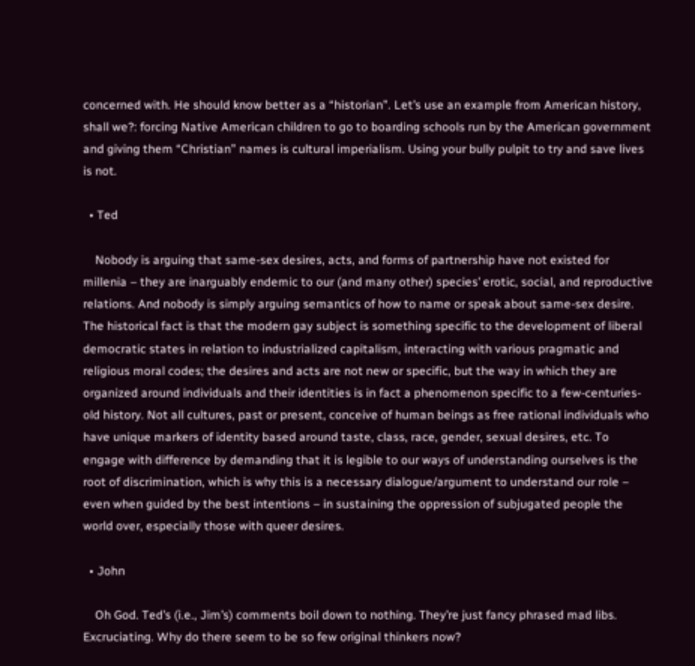concerned with. He should know better as a “historian”. Let’s use an example from American history, shall we?: forcing Native American children to go to boarding schools run by the American government and giving them “Christian” names is cultural imperialism. Using your bully pulpit to try and save lives is not.

  • Ted

    Nobody is arguing that same-sex desires, acts, and forms of partnership have not existed for millenia – they are inarguably endemic to our (and many other) species’ erotic, social, and reproductive relations. And nobody is simply arguing semantics of how to name or speak about same-sex desire. The historical fact is that the modern gay subject is something specific to the development of liberal democratic states in relation to industrialized capitalism, interacting with various pragmatic and religious moral codes; the desires and acts are not new or specific, but the way in which they are organized around individuals and their identities is in fact a phenomenon specific to a few-centuries-old history. Not all cultures, past or present, conceive of human beings as free rational individuals who have unique markers of identity based around taste, class, race, gender, sexual desires, etc. To engage with difference by demanding that it is legible to our ways of understanding ourselves is the root of discrimination, which is why this is a necessary dialogue/argument to understand our role – even when guided by the best intentions – in sustaining the oppression of subjugated people the world over, especially those with queer desires.

  • John

    Oh God. Ted’s (i.e., Jim’s) comments boil down to nothing. They’re just fancy phrased mad libs. Excruciating. Why do there seem to be so few original thinkers now?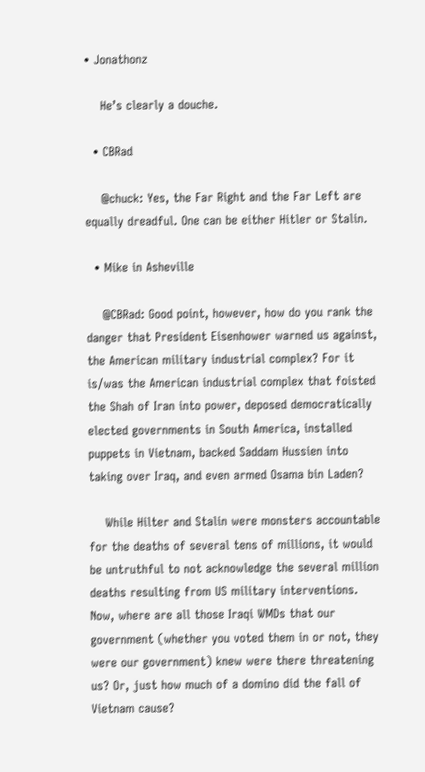• Jonathonz

    He’s clearly a douche.

  • CBRad

    @chuck: Yes, the Far Right and the Far Left are equally dreadful. One can be either Hitler or Stalin.

  • Mike in Asheville

    @CBRad: Good point, however, how do you rank the danger that President Eisenhower warned us against, the American military industrial complex? For it is/was the American industrial complex that foisted the Shah of Iran into power, deposed democratically elected governments in South America, installed puppets in Vietnam, backed Saddam Hussien into taking over Iraq, and even armed Osama bin Laden?

    While Hilter and Stalin were monsters accountable for the deaths of several tens of millions, it would be untruthful to not acknowledge the several million deaths resulting from US military interventions. Now, where are all those Iraqi WMDs that our government (whether you voted them in or not, they were our government) knew were there threatening us? Or, just how much of a domino did the fall of Vietnam cause?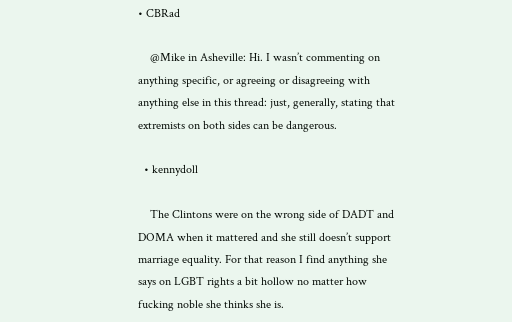• CBRad

    @Mike in Asheville: Hi. I wasn’t commenting on anything specific, or agreeing or disagreeing with anything else in this thread: just, generally, stating that extremists on both sides can be dangerous.

  • kennydoll

    The Clintons were on the wrong side of DADT and DOMA when it mattered and she still doesn’t support marriage equality. For that reason I find anything she says on LGBT rights a bit hollow no matter how fucking noble she thinks she is.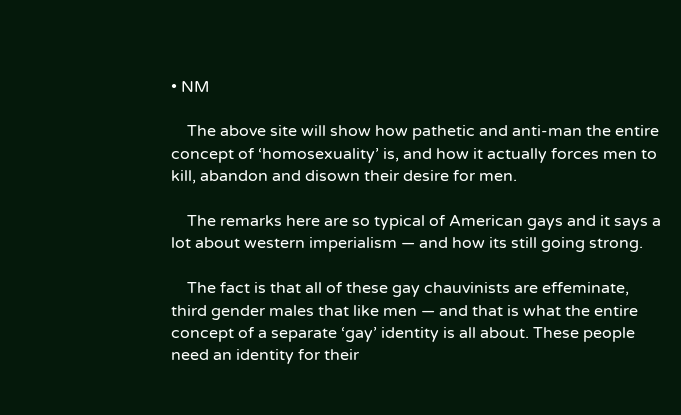• NM

    The above site will show how pathetic and anti-man the entire concept of ‘homosexuality’ is, and how it actually forces men to kill, abandon and disown their desire for men.

    The remarks here are so typical of American gays and it says a lot about western imperialism — and how its still going strong.

    The fact is that all of these gay chauvinists are effeminate, third gender males that like men — and that is what the entire concept of a separate ‘gay’ identity is all about. These people need an identity for their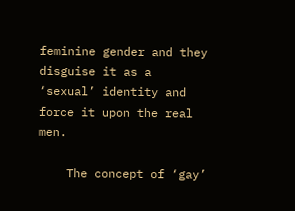feminine gender and they disguise it as a ‘sexual’ identity and force it upon the real men.

    The concept of ‘gay’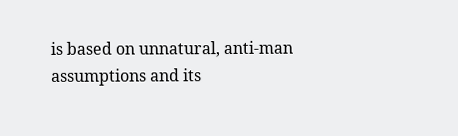is based on unnatural, anti-man assumptions and its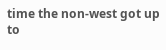time the non-west got up to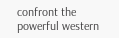confront the powerful western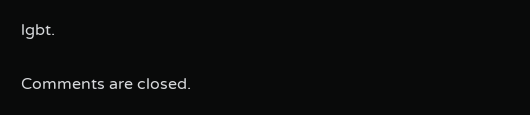lgbt.

Comments are closed.